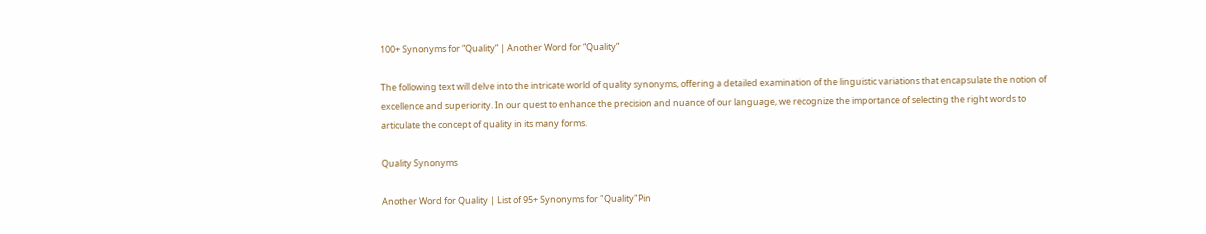100+ Synonyms for “Quality” | Another Word for “Quality”

The following text will delve into the intricate world of quality synonyms, offering a detailed examination of the linguistic variations that encapsulate the notion of excellence and superiority. In our quest to enhance the precision and nuance of our language, we recognize the importance of selecting the right words to articulate the concept of quality in its many forms.

Quality Synonyms

Another Word for Quality | List of 95+ Synonyms for "Quality"Pin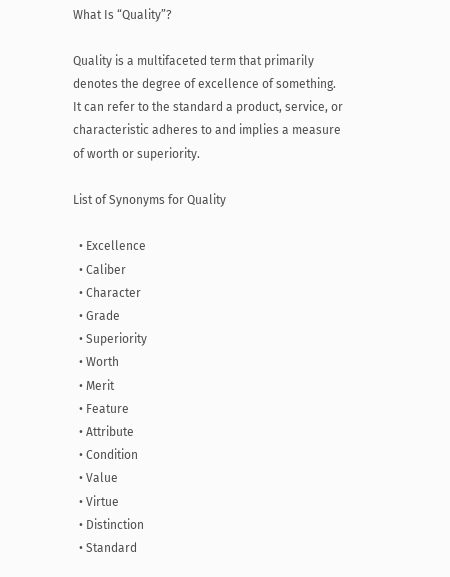What Is “Quality”?

Quality is a multifaceted term that primarily denotes the degree of excellence of something. It can refer to the standard a product, service, or characteristic adheres to and implies a measure of worth or superiority.

List of Synonyms for Quality

  • Excellence
  • Caliber
  • Character
  • Grade
  • Superiority
  • Worth
  • Merit
  • Feature
  • Attribute
  • Condition
  • Value
  • Virtue
  • Distinction
  • Standard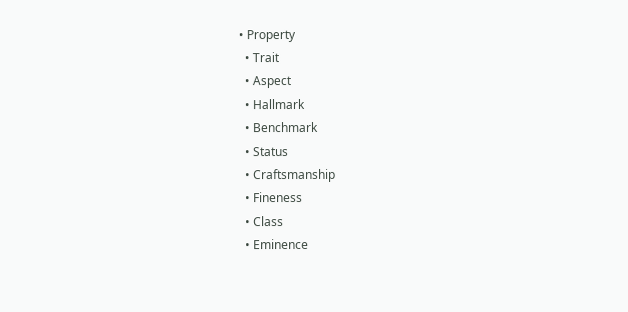• Property
  • Trait
  • Aspect
  • Hallmark
  • Benchmark
  • Status
  • Craftsmanship
  • Fineness
  • Class
  • Eminence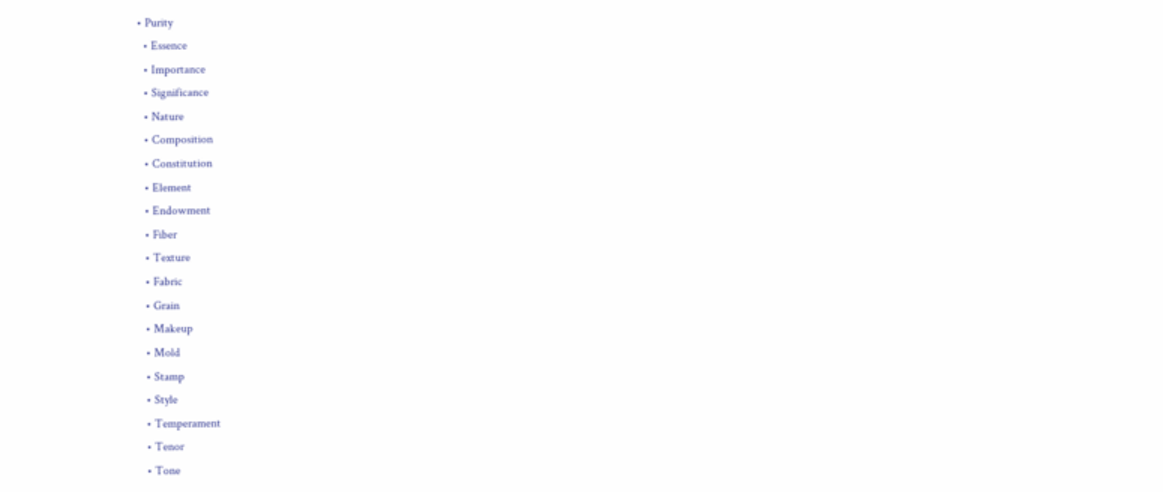• Purity
  • Essence
  • Importance
  • Significance
  • Nature
  • Composition
  • Constitution
  • Element
  • Endowment
  • Fiber
  • Texture
  • Fabric
  • Grain
  • Makeup
  • Mold
  • Stamp
  • Style
  • Temperament
  • Tenor
  • Tone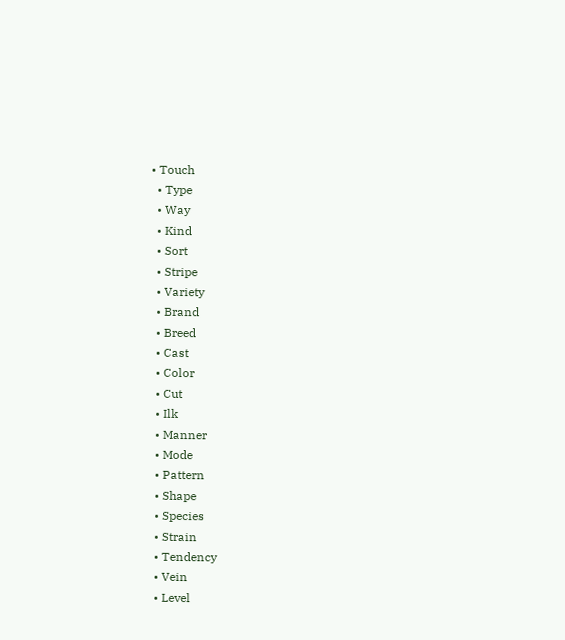• Touch
  • Type
  • Way
  • Kind
  • Sort
  • Stripe
  • Variety
  • Brand
  • Breed
  • Cast
  • Color
  • Cut
  • Ilk
  • Manner
  • Mode
  • Pattern
  • Shape
  • Species
  • Strain
  • Tendency
  • Vein
  • Level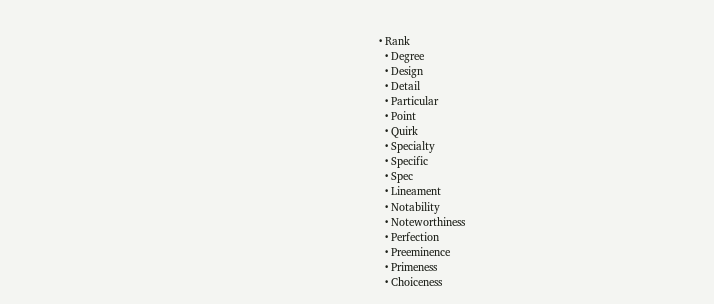• Rank
  • Degree
  • Design
  • Detail
  • Particular
  • Point
  • Quirk
  • Specialty
  • Specific
  • Spec
  • Lineament
  • Notability
  • Noteworthiness
  • Perfection
  • Preeminence
  • Primeness
  • Choiceness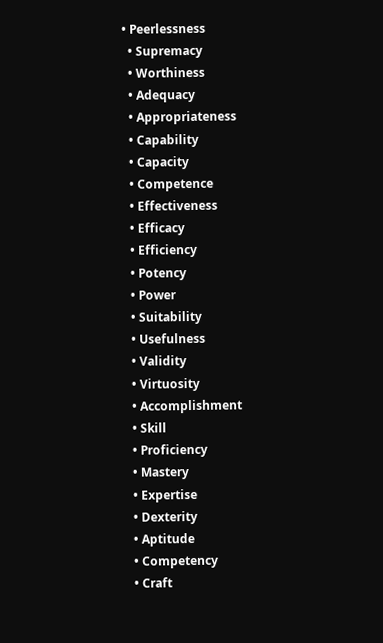• Peerlessness
  • Supremacy
  • Worthiness
  • Adequacy
  • Appropriateness
  • Capability
  • Capacity
  • Competence
  • Effectiveness
  • Efficacy
  • Efficiency
  • Potency
  • Power
  • Suitability
  • Usefulness
  • Validity
  • Virtuosity
  • Accomplishment
  • Skill
  • Proficiency
  • Mastery
  • Expertise
  • Dexterity
  • Aptitude
  • Competency
  • Craft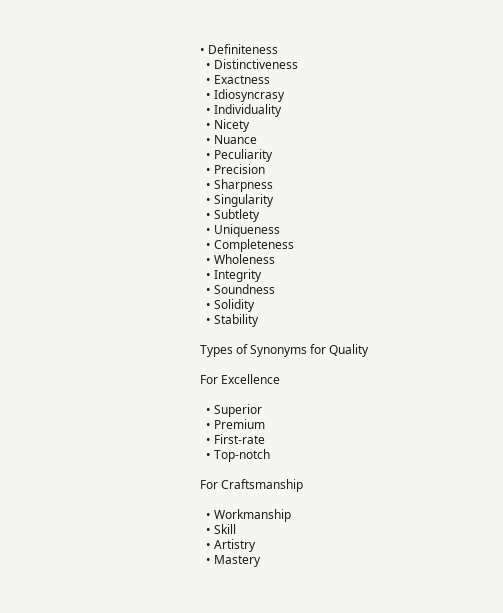• Definiteness
  • Distinctiveness
  • Exactness
  • Idiosyncrasy
  • Individuality
  • Nicety
  • Nuance
  • Peculiarity
  • Precision
  • Sharpness
  • Singularity
  • Subtlety
  • Uniqueness
  • Completeness
  • Wholeness
  • Integrity
  • Soundness
  • Solidity
  • Stability

Types of Synonyms for Quality

For Excellence

  • Superior
  • Premium
  • First-rate
  • Top-notch

For Craftsmanship

  • Workmanship
  • Skill
  • Artistry
  • Mastery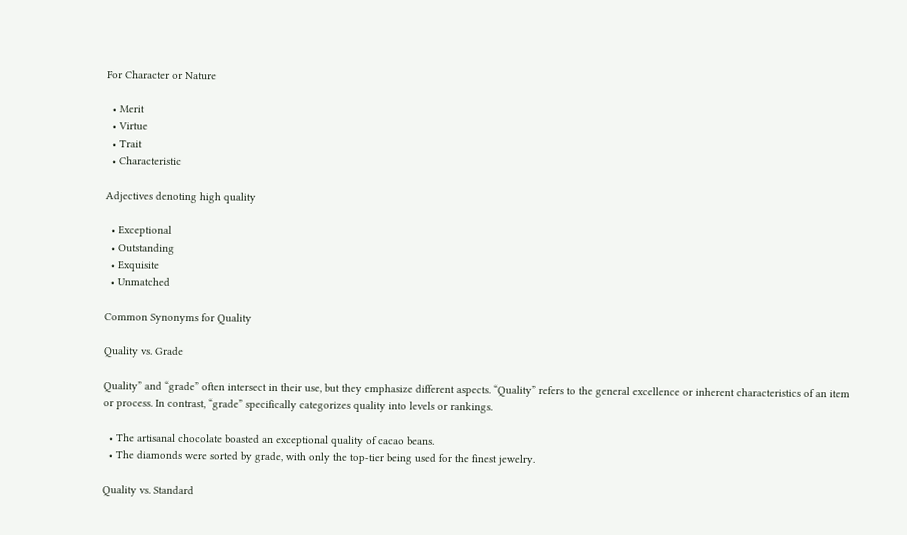For Character or Nature

  • Merit
  • Virtue
  • Trait
  • Characteristic

Adjectives denoting high quality

  • Exceptional
  • Outstanding
  • Exquisite
  • Unmatched

Common Synonyms for Quality

Quality vs. Grade

Quality” and “grade” often intersect in their use, but they emphasize different aspects. “Quality” refers to the general excellence or inherent characteristics of an item or process. In contrast, “grade” specifically categorizes quality into levels or rankings.

  • The artisanal chocolate boasted an exceptional quality of cacao beans.
  • The diamonds were sorted by grade, with only the top-tier being used for the finest jewelry.

Quality vs. Standard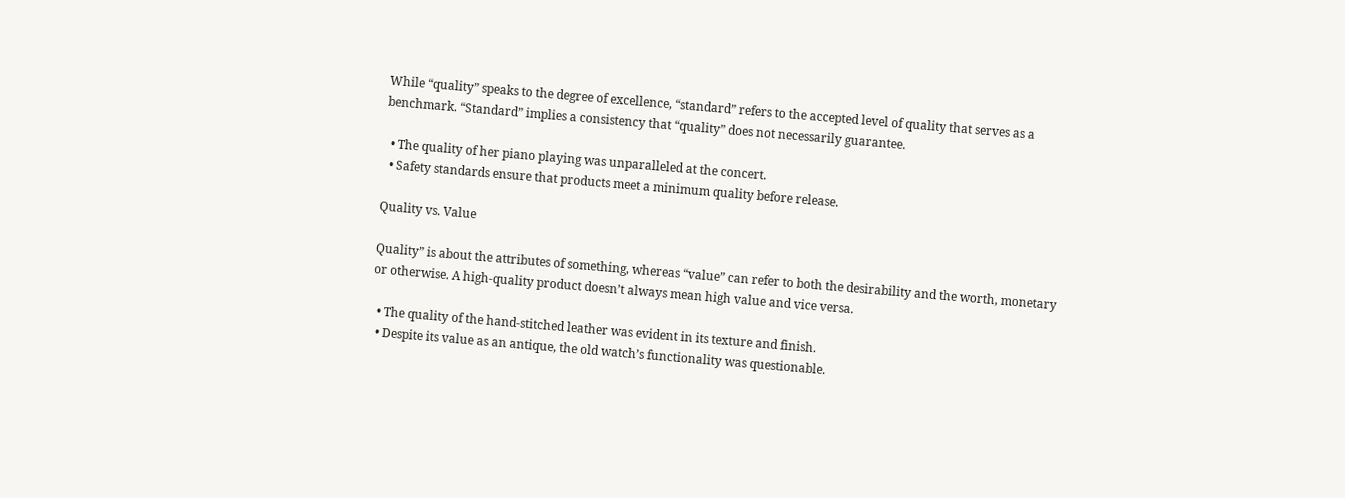While “quality” speaks to the degree of excellence, “standard” refers to the accepted level of quality that serves as a benchmark. “Standard” implies a consistency that “quality” does not necessarily guarantee.

  • The quality of her piano playing was unparalleled at the concert.
  • Safety standards ensure that products meet a minimum quality before release.

Quality vs. Value

Quality” is about the attributes of something, whereas “value” can refer to both the desirability and the worth, monetary or otherwise. A high-quality product doesn’t always mean high value and vice versa.

  • The quality of the hand-stitched leather was evident in its texture and finish.
  • Despite its value as an antique, the old watch’s functionality was questionable.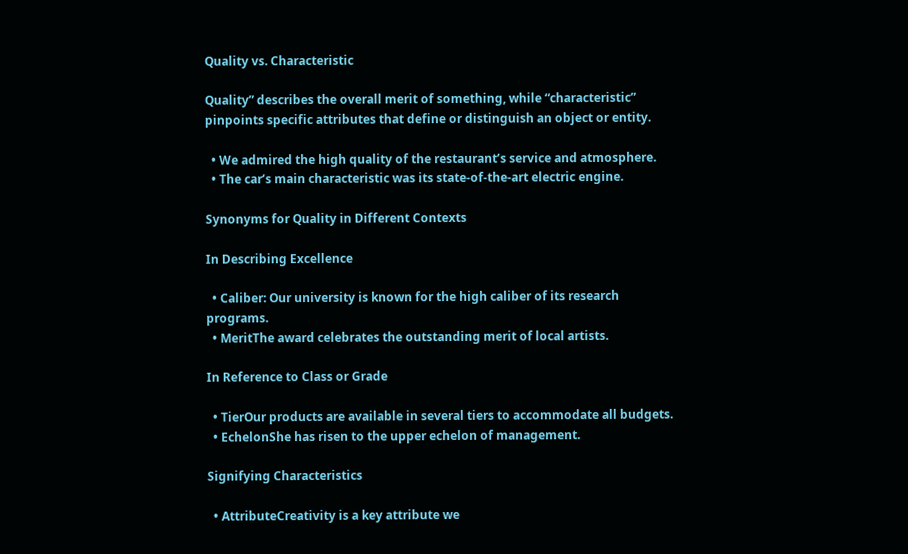Quality vs. Characteristic

Quality” describes the overall merit of something, while “characteristic” pinpoints specific attributes that define or distinguish an object or entity.

  • We admired the high quality of the restaurant’s service and atmosphere.
  • The car’s main characteristic was its state-of-the-art electric engine.

Synonyms for Quality in Different Contexts

In Describing Excellence

  • Caliber: Our university is known for the high caliber of its research programs.
  • MeritThe award celebrates the outstanding merit of local artists.

In Reference to Class or Grade

  • TierOur products are available in several tiers to accommodate all budgets.
  • EchelonShe has risen to the upper echelon of management.

Signifying Characteristics

  • AttributeCreativity is a key attribute we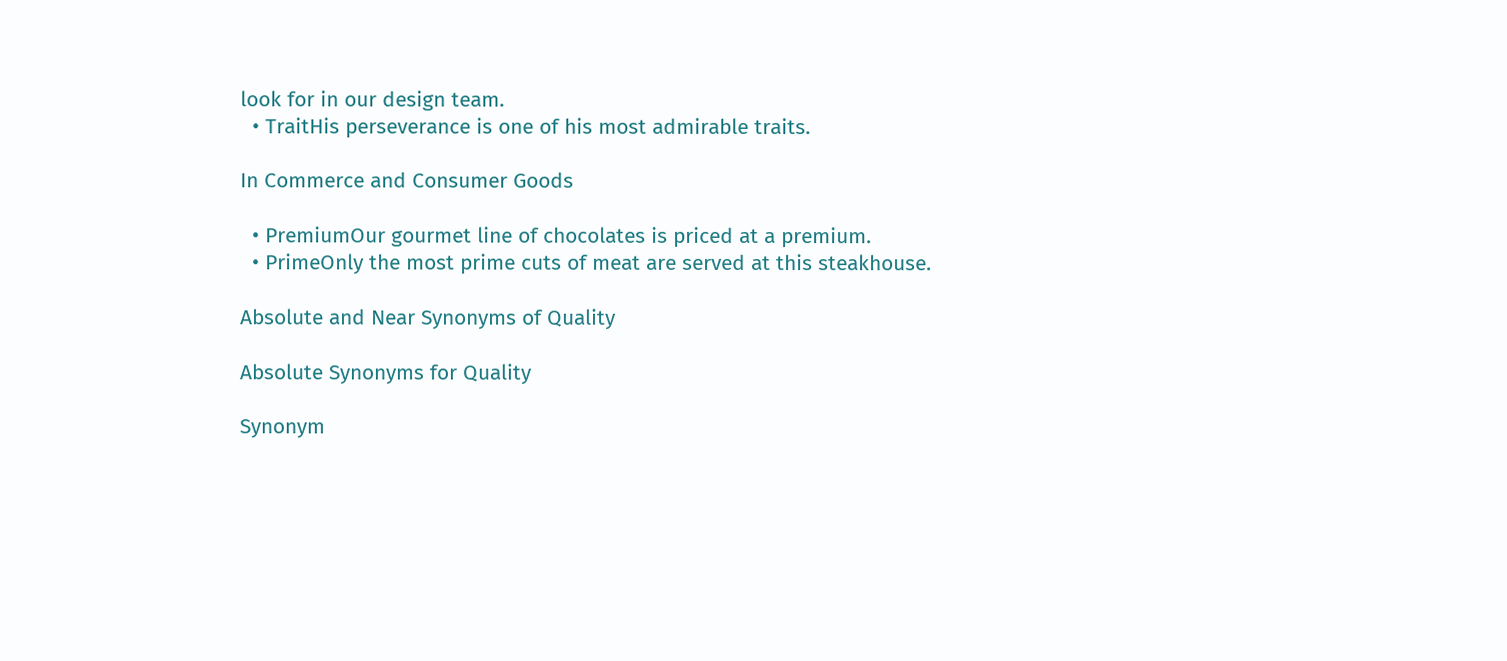look for in our design team.
  • TraitHis perseverance is one of his most admirable traits.

In Commerce and Consumer Goods

  • PremiumOur gourmet line of chocolates is priced at a premium.
  • PrimeOnly the most prime cuts of meat are served at this steakhouse.

Absolute and Near Synonyms of Quality

Absolute Synonyms for Quality

Synonym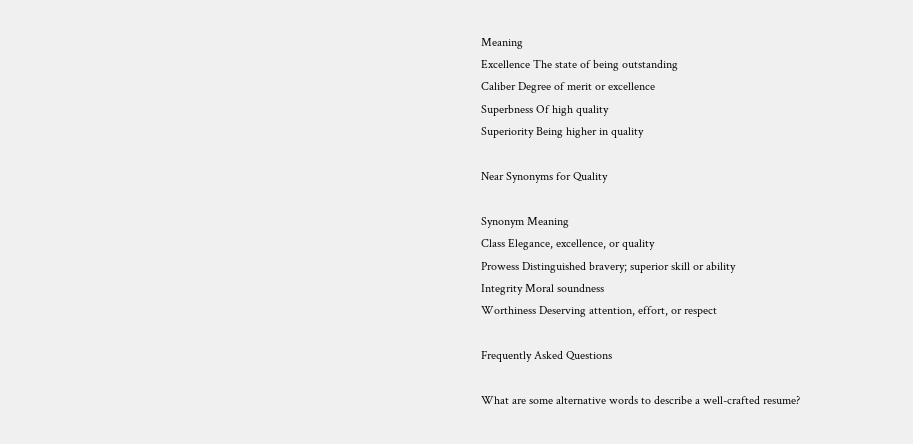Meaning
Excellence The state of being outstanding
Caliber Degree of merit or excellence
Superbness Of high quality
Superiority Being higher in quality

Near Synonyms for Quality

Synonym Meaning
Class Elegance, excellence, or quality
Prowess Distinguished bravery; superior skill or ability
Integrity Moral soundness
Worthiness Deserving attention, effort, or respect

Frequently Asked Questions

What are some alternative words to describe a well-crafted resume?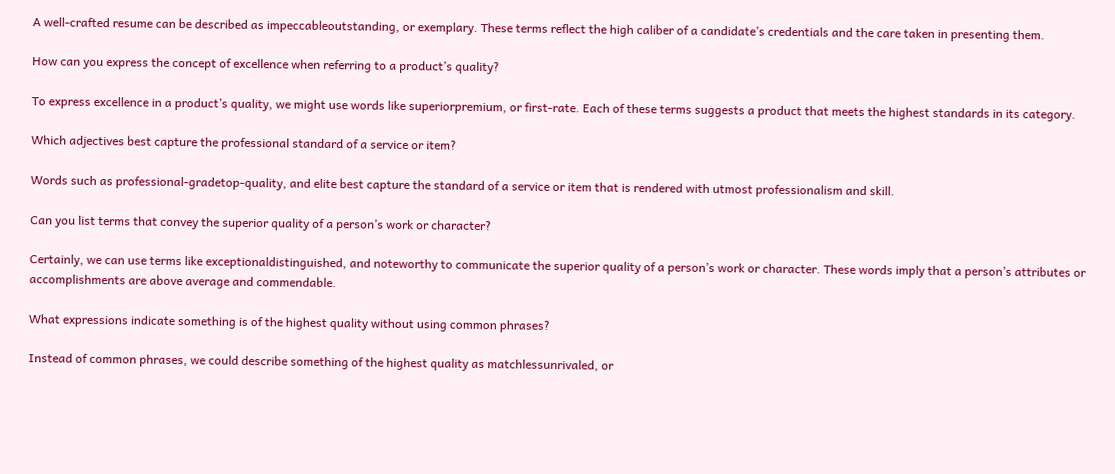A well-crafted resume can be described as impeccableoutstanding, or exemplary. These terms reflect the high caliber of a candidate’s credentials and the care taken in presenting them.

How can you express the concept of excellence when referring to a product’s quality?

To express excellence in a product’s quality, we might use words like superiorpremium, or first-rate. Each of these terms suggests a product that meets the highest standards in its category.

Which adjectives best capture the professional standard of a service or item?

Words such as professional-gradetop-quality, and elite best capture the standard of a service or item that is rendered with utmost professionalism and skill.

Can you list terms that convey the superior quality of a person’s work or character?

Certainly, we can use terms like exceptionaldistinguished, and noteworthy to communicate the superior quality of a person’s work or character. These words imply that a person’s attributes or accomplishments are above average and commendable.

What expressions indicate something is of the highest quality without using common phrases?

Instead of common phrases, we could describe something of the highest quality as matchlessunrivaled, or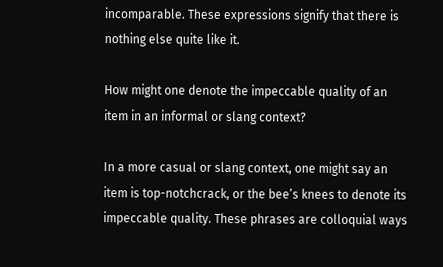incomparable. These expressions signify that there is nothing else quite like it.

How might one denote the impeccable quality of an item in an informal or slang context?

In a more casual or slang context, one might say an item is top-notchcrack, or the bee’s knees to denote its impeccable quality. These phrases are colloquial ways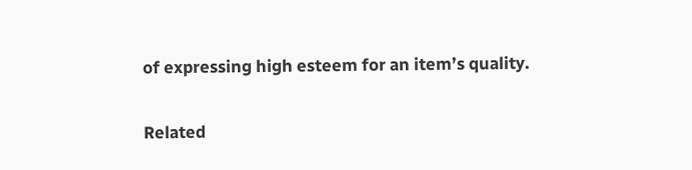of expressing high esteem for an item’s quality.

Related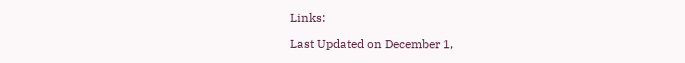Links:

Last Updated on December 1,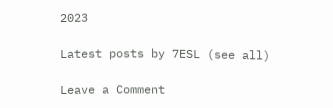2023

Latest posts by 7ESL (see all)

Leave a Comment